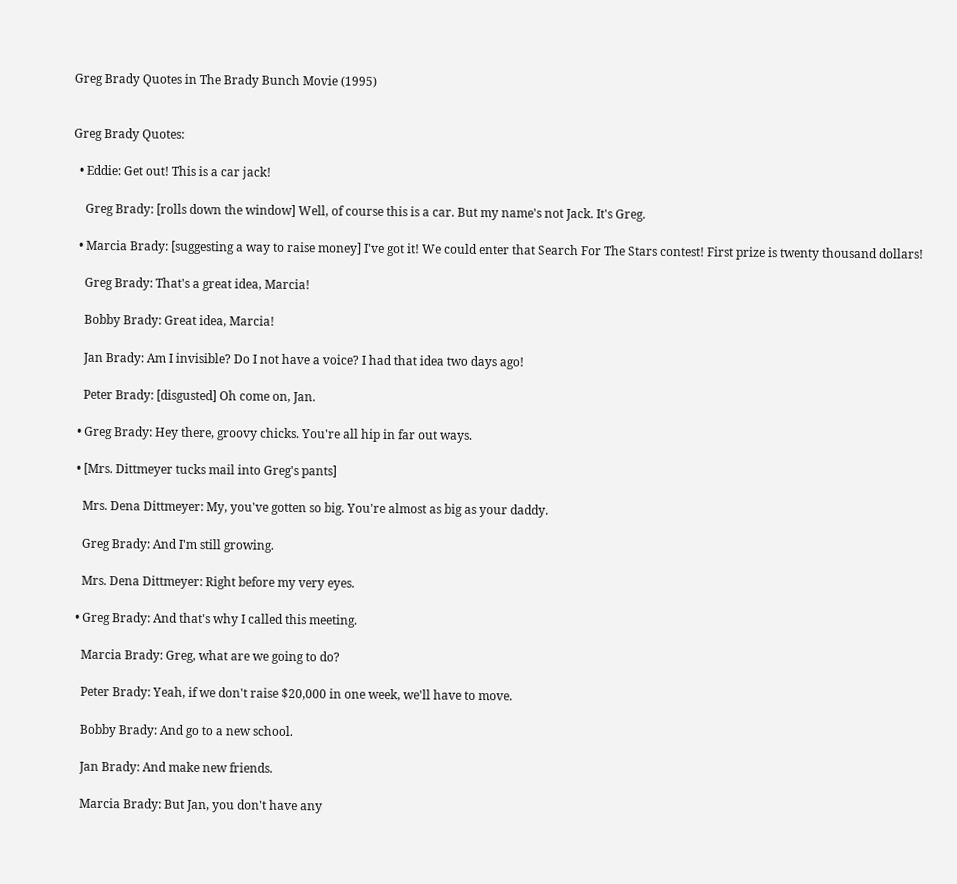Greg Brady Quotes in The Brady Bunch Movie (1995)


Greg Brady Quotes:

  • Eddie: Get out! This is a car jack!

    Greg Brady: [rolls down the window] Well, of course this is a car. But my name's not Jack. It's Greg.

  • Marcia Brady: [suggesting a way to raise money] I've got it! We could enter that Search For The Stars contest! First prize is twenty thousand dollars!

    Greg Brady: That's a great idea, Marcia!

    Bobby Brady: Great idea, Marcia!

    Jan Brady: Am I invisible? Do I not have a voice? I had that idea two days ago!

    Peter Brady: [disgusted] Oh come on, Jan.

  • Greg Brady: Hey there, groovy chicks. You're all hip in far out ways.

  • [Mrs. Dittmeyer tucks mail into Greg's pants]

    Mrs. Dena Dittmeyer: My, you've gotten so big. You're almost as big as your daddy.

    Greg Brady: And I'm still growing.

    Mrs. Dena Dittmeyer: Right before my very eyes.

  • Greg Brady: And that's why I called this meeting.

    Marcia Brady: Greg, what are we going to do?

    Peter Brady: Yeah, if we don't raise $20,000 in one week, we'll have to move.

    Bobby Brady: And go to a new school.

    Jan Brady: And make new friends.

    Marcia Brady: But Jan, you don't have any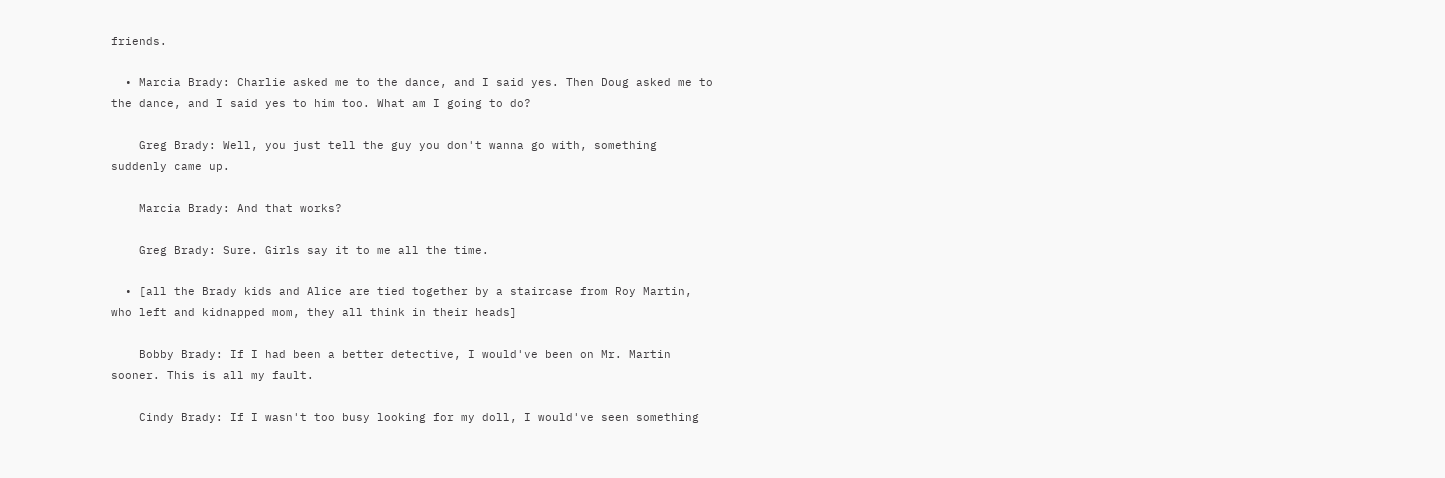friends.

  • Marcia Brady: Charlie asked me to the dance, and I said yes. Then Doug asked me to the dance, and I said yes to him too. What am I going to do?

    Greg Brady: Well, you just tell the guy you don't wanna go with, something suddenly came up.

    Marcia Brady: And that works?

    Greg Brady: Sure. Girls say it to me all the time.

  • [all the Brady kids and Alice are tied together by a staircase from Roy Martin, who left and kidnapped mom, they all think in their heads]

    Bobby Brady: If I had been a better detective, I would've been on Mr. Martin sooner. This is all my fault.

    Cindy Brady: If I wasn't too busy looking for my doll, I would've seen something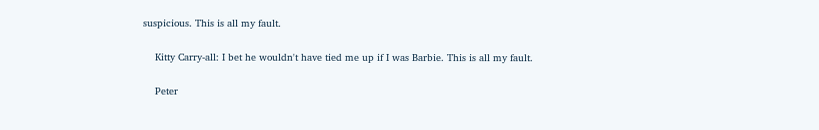suspicious. This is all my fault.

    Kitty Carry-all: I bet he wouldn't have tied me up if I was Barbie. This is all my fault.

    Peter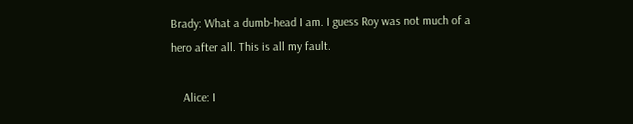Brady: What a dumb-head I am. I guess Roy was not much of a hero after all. This is all my fault.

    Alice: I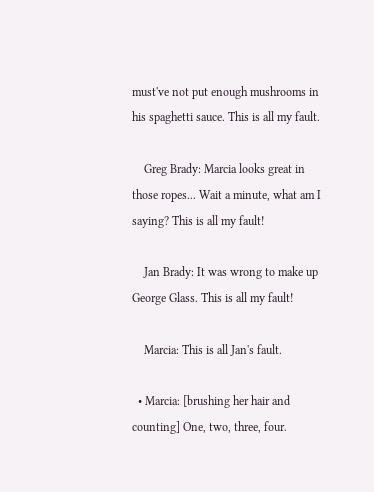must've not put enough mushrooms in his spaghetti sauce. This is all my fault.

    Greg Brady: Marcia looks great in those ropes... Wait a minute, what am I saying? This is all my fault!

    Jan Brady: It was wrong to make up George Glass. This is all my fault!

    Marcia: This is all Jan's fault.

  • Marcia: [brushing her hair and counting] One, two, three, four.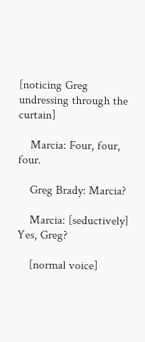[noticing Greg undressing through the curtain]

    Marcia: Four, four, four.

    Greg Brady: Marcia?

    Marcia: [seductively] Yes, Greg?

    [normal voice]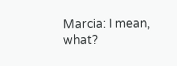Marcia: I mean, what?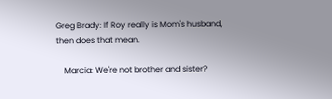Greg Brady: If Roy really is Mom's husband, then does that mean.

    Marcia: We're not brother and sister?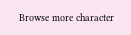Browse more character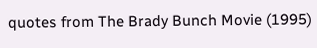quotes from The Brady Bunch Movie (1995)